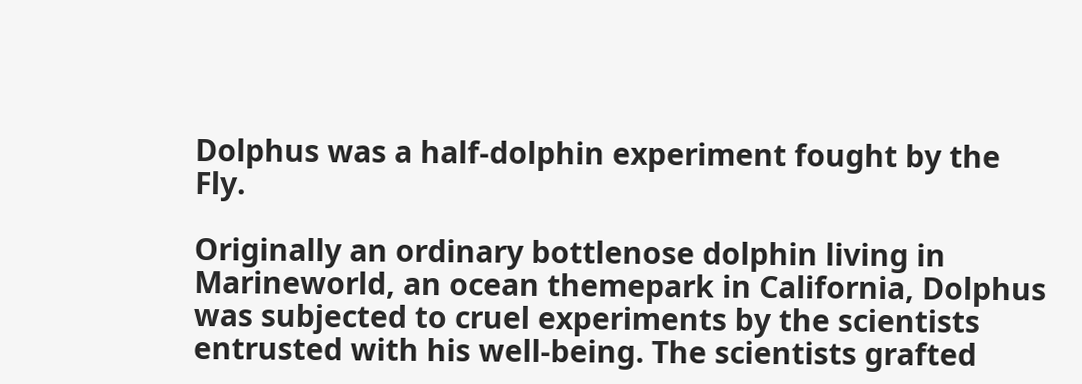Dolphus was a half-dolphin experiment fought by the Fly.

Originally an ordinary bottlenose dolphin living in Marineworld, an ocean themepark in California, Dolphus was subjected to cruel experiments by the scientists entrusted with his well-being. The scientists grafted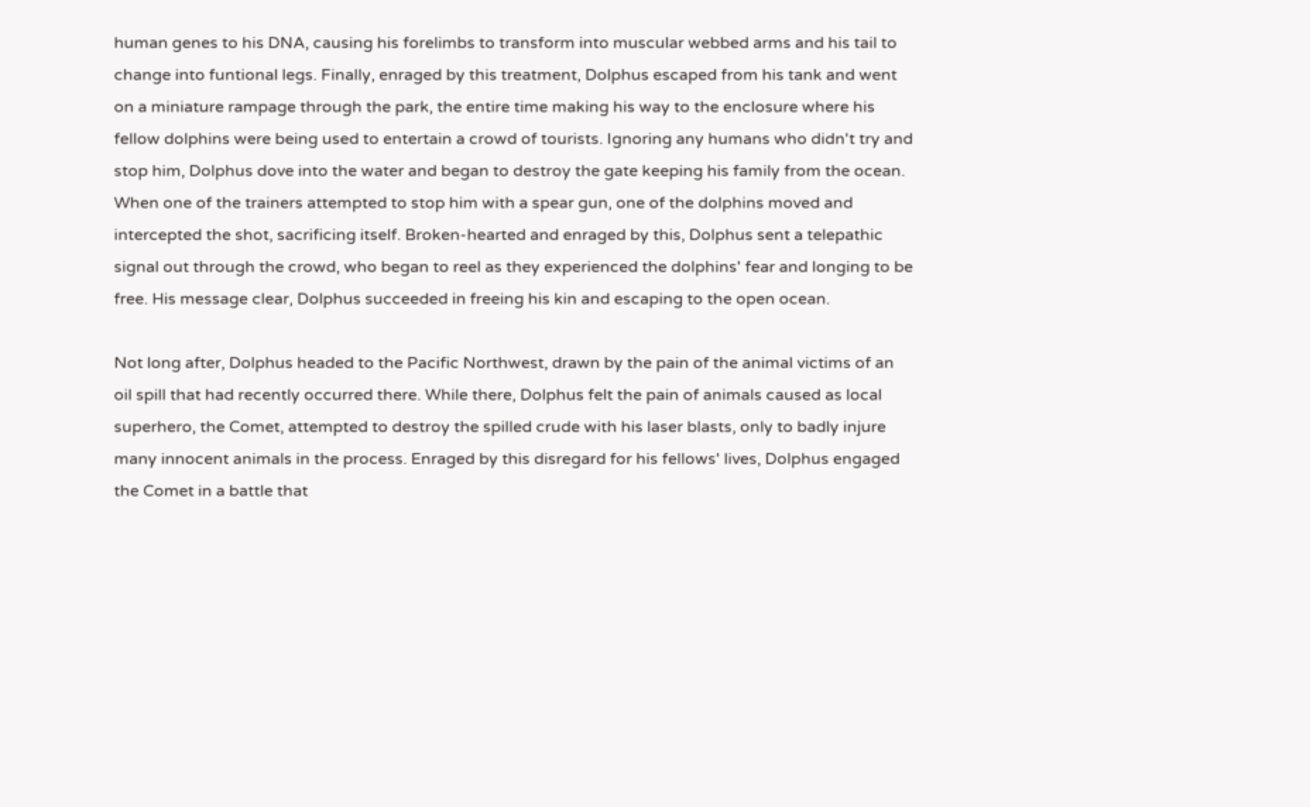human genes to his DNA, causing his forelimbs to transform into muscular webbed arms and his tail to change into funtional legs. Finally, enraged by this treatment, Dolphus escaped from his tank and went on a miniature rampage through the park, the entire time making his way to the enclosure where his fellow dolphins were being used to entertain a crowd of tourists. Ignoring any humans who didn't try and stop him, Dolphus dove into the water and began to destroy the gate keeping his family from the ocean. When one of the trainers attempted to stop him with a spear gun, one of the dolphins moved and intercepted the shot, sacrificing itself. Broken-hearted and enraged by this, Dolphus sent a telepathic signal out through the crowd, who began to reel as they experienced the dolphins' fear and longing to be free. His message clear, Dolphus succeeded in freeing his kin and escaping to the open ocean.

Not long after, Dolphus headed to the Pacific Northwest, drawn by the pain of the animal victims of an oil spill that had recently occurred there. While there, Dolphus felt the pain of animals caused as local superhero, the Comet, attempted to destroy the spilled crude with his laser blasts, only to badly injure many innocent animals in the process. Enraged by this disregard for his fellows' lives, Dolphus engaged the Comet in a battle that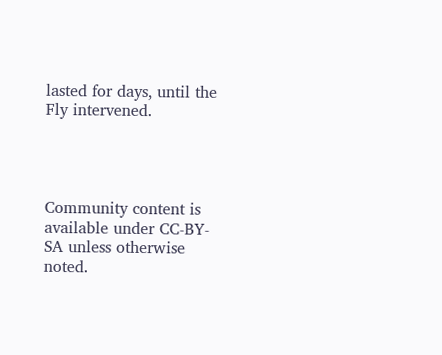lasted for days, until the Fly intervened.




Community content is available under CC-BY-SA unless otherwise noted.